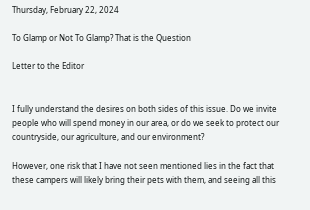Thursday, February 22, 2024

To Glamp or Not To Glamp? That is the Question

Letter to the Editor


I fully understand the desires on both sides of this issue. Do we invite people who will spend money in our area, or do we seek to protect our countryside, our agriculture, and our environment?

However, one risk that I have not seen mentioned lies in the fact that these campers will likely bring their pets with them, and seeing all this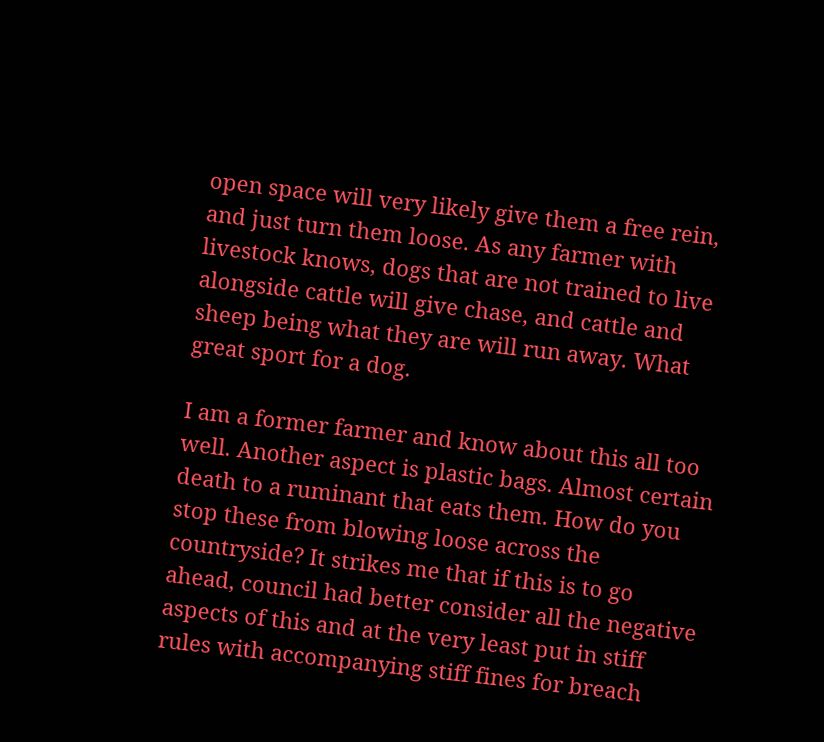open space will very likely give them a free rein, and just turn them loose. As any farmer with livestock knows, dogs that are not trained to live alongside cattle will give chase, and cattle and sheep being what they are will run away. What great sport for a dog.

I am a former farmer and know about this all too well. Another aspect is plastic bags. Almost certain death to a ruminant that eats them. How do you stop these from blowing loose across the countryside? It strikes me that if this is to go ahead, council had better consider all the negative aspects of this and at the very least put in stiff rules with accompanying stiff fines for breach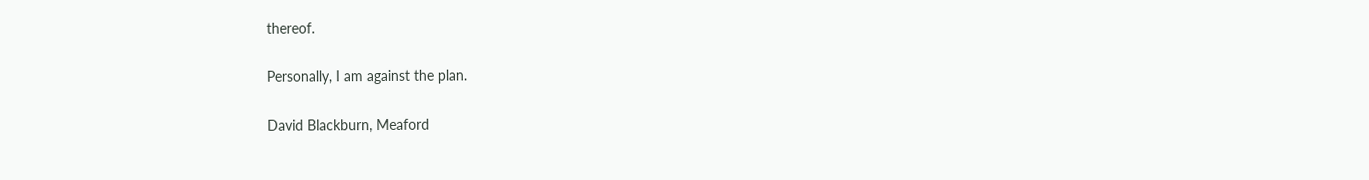thereof.

Personally, I am against the plan.

David Blackburn, Meaford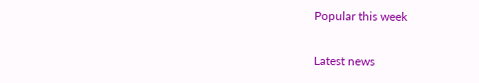Popular this week

Latest news